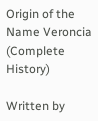Origin of the Name Veroncia (Complete History)

Written by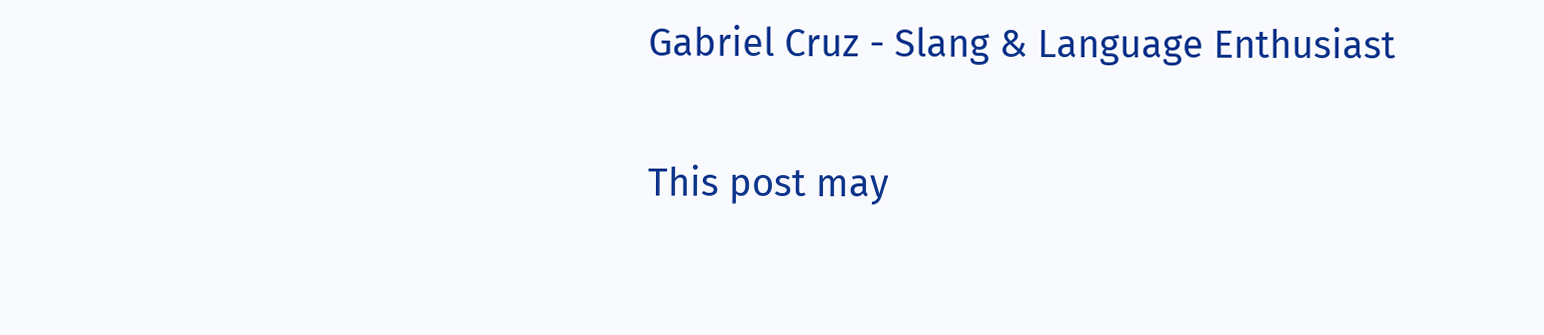Gabriel Cruz - Slang & Language Enthusiast

This post may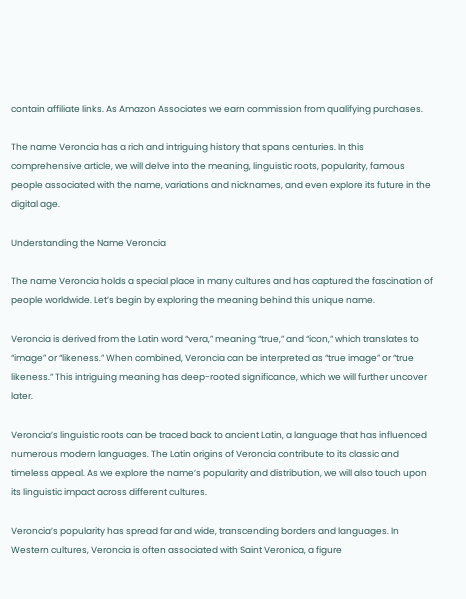contain affiliate links. As Amazon Associates we earn commission from qualifying purchases.

The name Veroncia has a rich and intriguing history that spans centuries. In this comprehensive article, we will delve into the meaning, linguistic roots, popularity, famous people associated with the name, variations and nicknames, and even explore its future in the digital age.

Understanding the Name Veroncia

The name Veroncia holds a special place in many cultures and has captured the fascination of people worldwide. Let’s begin by exploring the meaning behind this unique name.

Veroncia is derived from the Latin word “vera,” meaning “true,” and “icon,” which translates to “image” or “likeness.” When combined, Veroncia can be interpreted as “true image” or “true likeness.” This intriguing meaning has deep-rooted significance, which we will further uncover later.

Veroncia’s linguistic roots can be traced back to ancient Latin, a language that has influenced numerous modern languages. The Latin origins of Veroncia contribute to its classic and timeless appeal. As we explore the name’s popularity and distribution, we will also touch upon its linguistic impact across different cultures.

Veroncia’s popularity has spread far and wide, transcending borders and languages. In Western cultures, Veroncia is often associated with Saint Veronica, a figure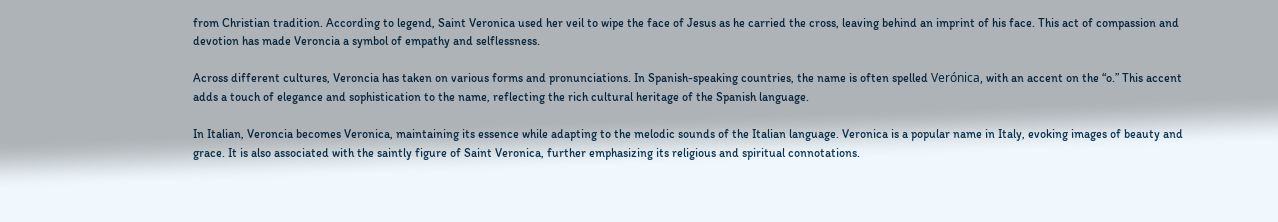from Christian tradition. According to legend, Saint Veronica used her veil to wipe the face of Jesus as he carried the cross, leaving behind an imprint of his face. This act of compassion and devotion has made Veroncia a symbol of empathy and selflessness.

Across different cultures, Veroncia has taken on various forms and pronunciations. In Spanish-speaking countries, the name is often spelled Verónica, with an accent on the “o.” This accent adds a touch of elegance and sophistication to the name, reflecting the rich cultural heritage of the Spanish language.

In Italian, Veroncia becomes Veronica, maintaining its essence while adapting to the melodic sounds of the Italian language. Veronica is a popular name in Italy, evoking images of beauty and grace. It is also associated with the saintly figure of Saint Veronica, further emphasizing its religious and spiritual connotations.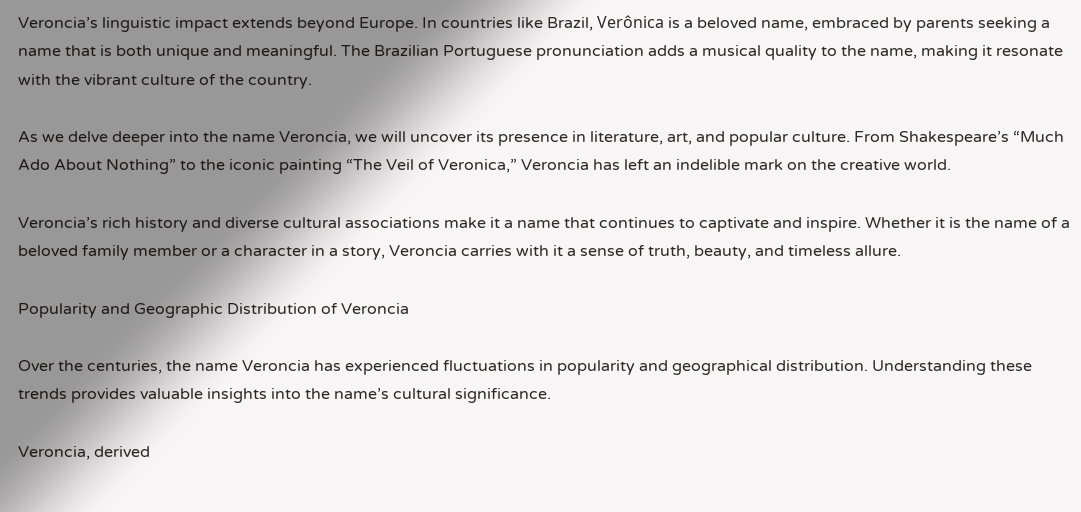Veroncia’s linguistic impact extends beyond Europe. In countries like Brazil, Verônica is a beloved name, embraced by parents seeking a name that is both unique and meaningful. The Brazilian Portuguese pronunciation adds a musical quality to the name, making it resonate with the vibrant culture of the country.

As we delve deeper into the name Veroncia, we will uncover its presence in literature, art, and popular culture. From Shakespeare’s “Much Ado About Nothing” to the iconic painting “The Veil of Veronica,” Veroncia has left an indelible mark on the creative world.

Veroncia’s rich history and diverse cultural associations make it a name that continues to captivate and inspire. Whether it is the name of a beloved family member or a character in a story, Veroncia carries with it a sense of truth, beauty, and timeless allure.

Popularity and Geographic Distribution of Veroncia

Over the centuries, the name Veroncia has experienced fluctuations in popularity and geographical distribution. Understanding these trends provides valuable insights into the name’s cultural significance.

Veroncia, derived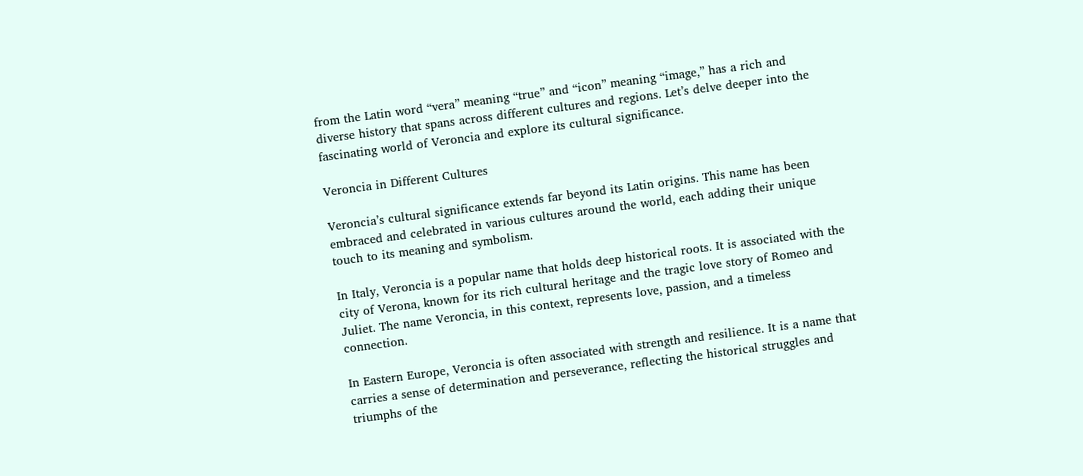from the Latin word “vera” meaning “true” and “icon” meaning “image,” has a rich and diverse history that spans across different cultures and regions. Let’s delve deeper into the fascinating world of Veroncia and explore its cultural significance.

Veroncia in Different Cultures

Veroncia’s cultural significance extends far beyond its Latin origins. This name has been embraced and celebrated in various cultures around the world, each adding their unique touch to its meaning and symbolism.

In Italy, Veroncia is a popular name that holds deep historical roots. It is associated with the city of Verona, known for its rich cultural heritage and the tragic love story of Romeo and Juliet. The name Veroncia, in this context, represents love, passion, and a timeless connection.

In Eastern Europe, Veroncia is often associated with strength and resilience. It is a name that carries a sense of determination and perseverance, reflecting the historical struggles and triumphs of the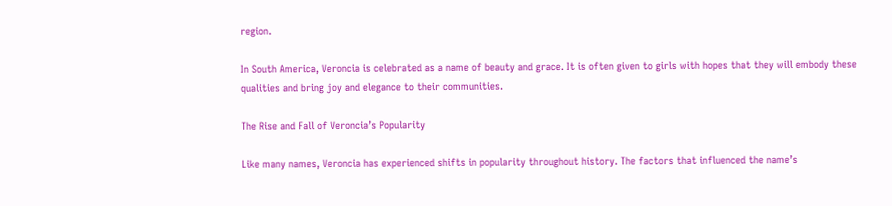region.

In South America, Veroncia is celebrated as a name of beauty and grace. It is often given to girls with hopes that they will embody these qualities and bring joy and elegance to their communities.

The Rise and Fall of Veroncia’s Popularity

Like many names, Veroncia has experienced shifts in popularity throughout history. The factors that influenced the name’s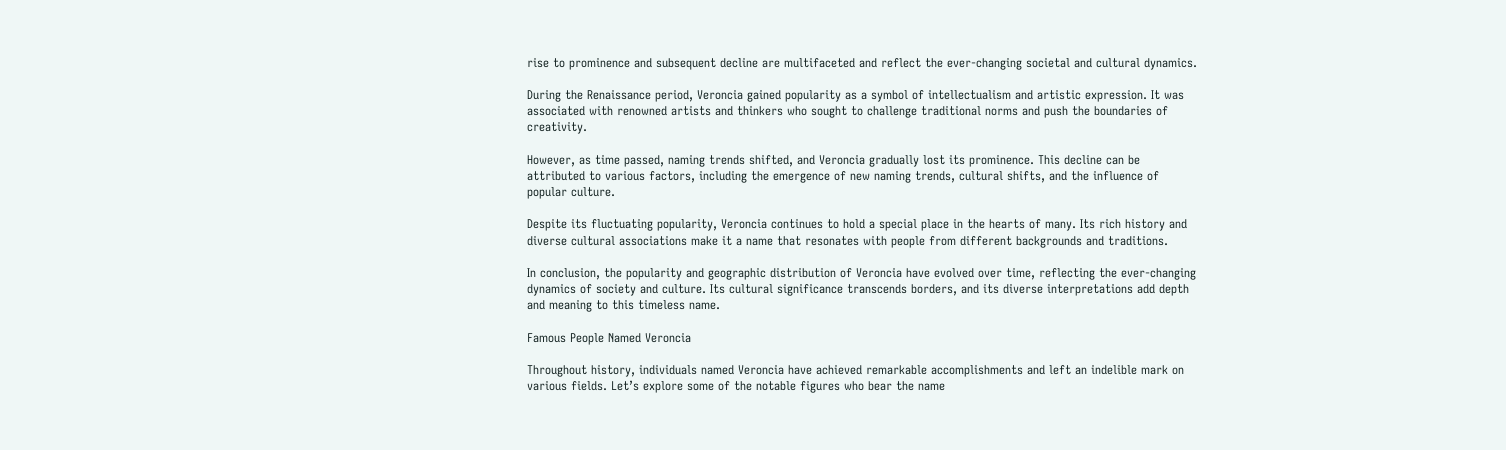rise to prominence and subsequent decline are multifaceted and reflect the ever-changing societal and cultural dynamics.

During the Renaissance period, Veroncia gained popularity as a symbol of intellectualism and artistic expression. It was associated with renowned artists and thinkers who sought to challenge traditional norms and push the boundaries of creativity.

However, as time passed, naming trends shifted, and Veroncia gradually lost its prominence. This decline can be attributed to various factors, including the emergence of new naming trends, cultural shifts, and the influence of popular culture.

Despite its fluctuating popularity, Veroncia continues to hold a special place in the hearts of many. Its rich history and diverse cultural associations make it a name that resonates with people from different backgrounds and traditions.

In conclusion, the popularity and geographic distribution of Veroncia have evolved over time, reflecting the ever-changing dynamics of society and culture. Its cultural significance transcends borders, and its diverse interpretations add depth and meaning to this timeless name.

Famous People Named Veroncia

Throughout history, individuals named Veroncia have achieved remarkable accomplishments and left an indelible mark on various fields. Let’s explore some of the notable figures who bear the name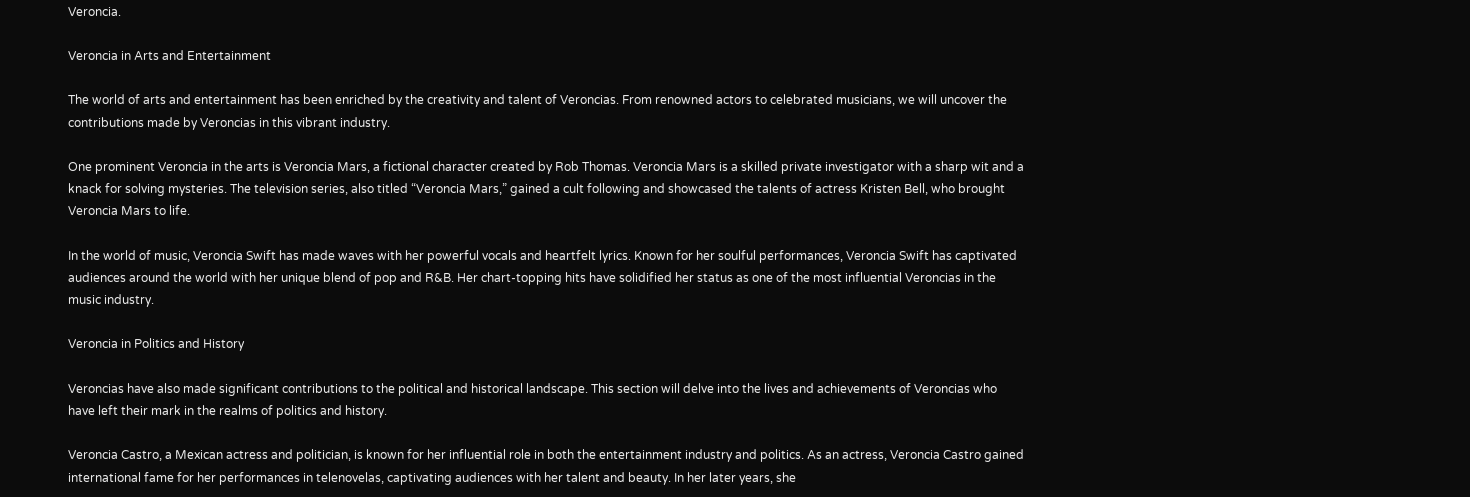Veroncia.

Veroncia in Arts and Entertainment

The world of arts and entertainment has been enriched by the creativity and talent of Veroncias. From renowned actors to celebrated musicians, we will uncover the contributions made by Veroncias in this vibrant industry.

One prominent Veroncia in the arts is Veroncia Mars, a fictional character created by Rob Thomas. Veroncia Mars is a skilled private investigator with a sharp wit and a knack for solving mysteries. The television series, also titled “Veroncia Mars,” gained a cult following and showcased the talents of actress Kristen Bell, who brought Veroncia Mars to life.

In the world of music, Veroncia Swift has made waves with her powerful vocals and heartfelt lyrics. Known for her soulful performances, Veroncia Swift has captivated audiences around the world with her unique blend of pop and R&B. Her chart-topping hits have solidified her status as one of the most influential Veroncias in the music industry.

Veroncia in Politics and History

Veroncias have also made significant contributions to the political and historical landscape. This section will delve into the lives and achievements of Veroncias who have left their mark in the realms of politics and history.

Veroncia Castro, a Mexican actress and politician, is known for her influential role in both the entertainment industry and politics. As an actress, Veroncia Castro gained international fame for her performances in telenovelas, captivating audiences with her talent and beauty. In her later years, she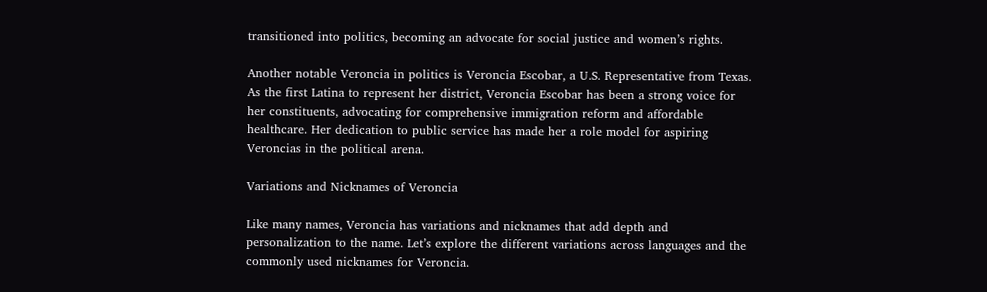transitioned into politics, becoming an advocate for social justice and women’s rights.

Another notable Veroncia in politics is Veroncia Escobar, a U.S. Representative from Texas. As the first Latina to represent her district, Veroncia Escobar has been a strong voice for her constituents, advocating for comprehensive immigration reform and affordable healthcare. Her dedication to public service has made her a role model for aspiring Veroncias in the political arena.

Variations and Nicknames of Veroncia

Like many names, Veroncia has variations and nicknames that add depth and personalization to the name. Let’s explore the different variations across languages and the commonly used nicknames for Veroncia.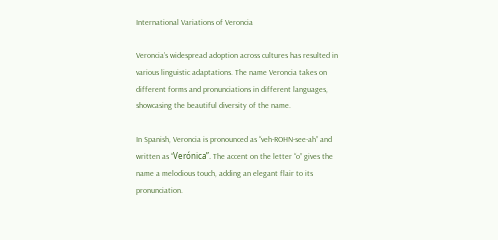International Variations of Veroncia

Veroncia’s widespread adoption across cultures has resulted in various linguistic adaptations. The name Veroncia takes on different forms and pronunciations in different languages, showcasing the beautiful diversity of the name.

In Spanish, Veroncia is pronounced as “veh-ROHN-see-ah” and written as “Verónica”. The accent on the letter “o” gives the name a melodious touch, adding an elegant flair to its pronunciation.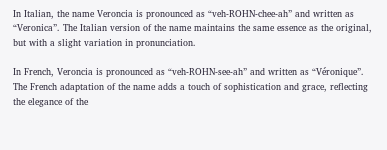In Italian, the name Veroncia is pronounced as “veh-ROHN-chee-ah” and written as “Veronica”. The Italian version of the name maintains the same essence as the original, but with a slight variation in pronunciation.

In French, Veroncia is pronounced as “veh-ROHN-see-ah” and written as “Véronique”. The French adaptation of the name adds a touch of sophistication and grace, reflecting the elegance of the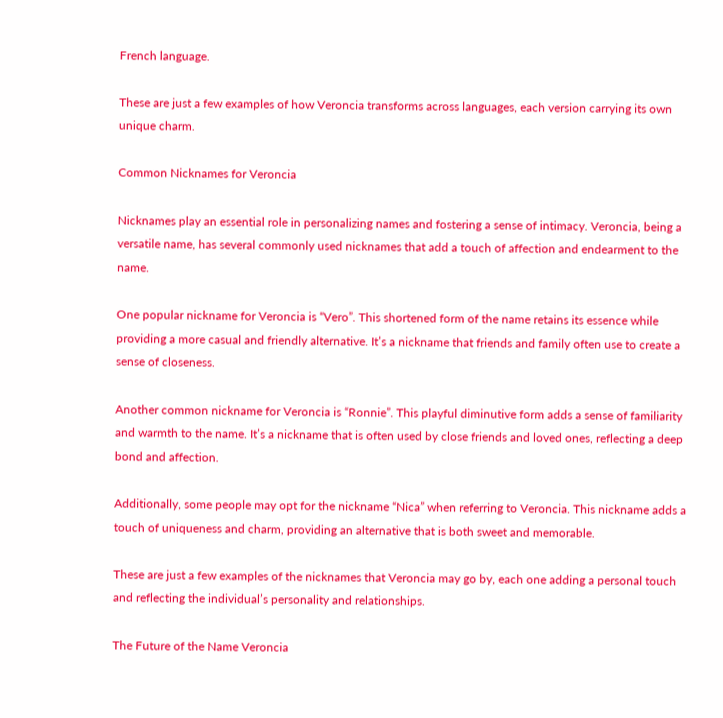French language.

These are just a few examples of how Veroncia transforms across languages, each version carrying its own unique charm.

Common Nicknames for Veroncia

Nicknames play an essential role in personalizing names and fostering a sense of intimacy. Veroncia, being a versatile name, has several commonly used nicknames that add a touch of affection and endearment to the name.

One popular nickname for Veroncia is “Vero”. This shortened form of the name retains its essence while providing a more casual and friendly alternative. It’s a nickname that friends and family often use to create a sense of closeness.

Another common nickname for Veroncia is “Ronnie”. This playful diminutive form adds a sense of familiarity and warmth to the name. It’s a nickname that is often used by close friends and loved ones, reflecting a deep bond and affection.

Additionally, some people may opt for the nickname “Nica” when referring to Veroncia. This nickname adds a touch of uniqueness and charm, providing an alternative that is both sweet and memorable.

These are just a few examples of the nicknames that Veroncia may go by, each one adding a personal touch and reflecting the individual’s personality and relationships.

The Future of the Name Veroncia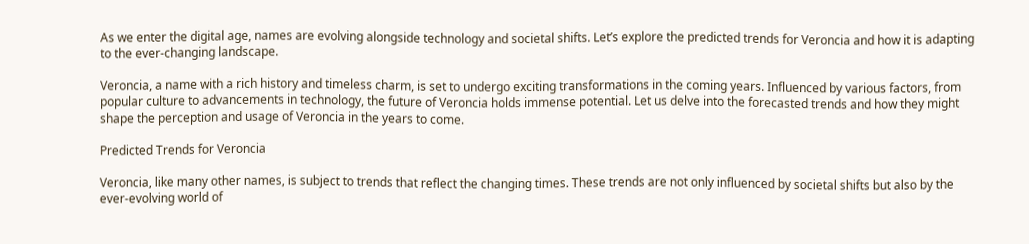As we enter the digital age, names are evolving alongside technology and societal shifts. Let’s explore the predicted trends for Veroncia and how it is adapting to the ever-changing landscape.

Veroncia, a name with a rich history and timeless charm, is set to undergo exciting transformations in the coming years. Influenced by various factors, from popular culture to advancements in technology, the future of Veroncia holds immense potential. Let us delve into the forecasted trends and how they might shape the perception and usage of Veroncia in the years to come.

Predicted Trends for Veroncia

Veroncia, like many other names, is subject to trends that reflect the changing times. These trends are not only influenced by societal shifts but also by the ever-evolving world of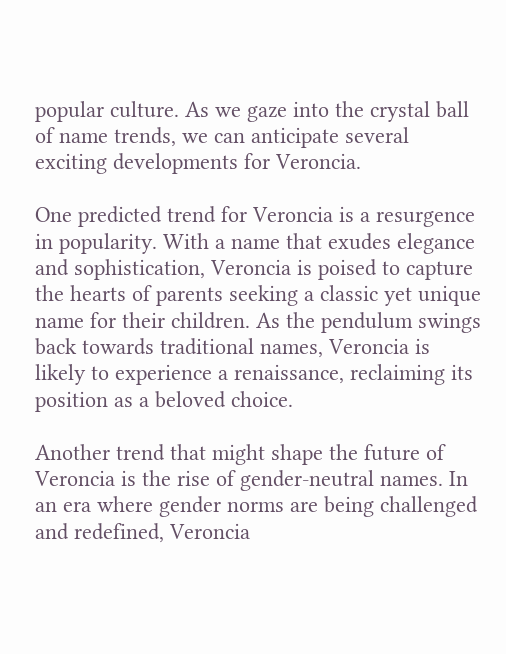popular culture. As we gaze into the crystal ball of name trends, we can anticipate several exciting developments for Veroncia.

One predicted trend for Veroncia is a resurgence in popularity. With a name that exudes elegance and sophistication, Veroncia is poised to capture the hearts of parents seeking a classic yet unique name for their children. As the pendulum swings back towards traditional names, Veroncia is likely to experience a renaissance, reclaiming its position as a beloved choice.

Another trend that might shape the future of Veroncia is the rise of gender-neutral names. In an era where gender norms are being challenged and redefined, Veroncia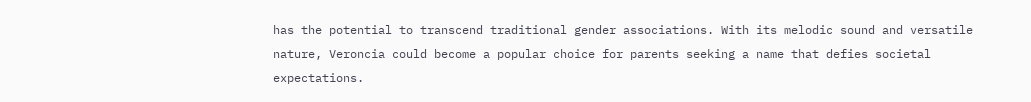has the potential to transcend traditional gender associations. With its melodic sound and versatile nature, Veroncia could become a popular choice for parents seeking a name that defies societal expectations.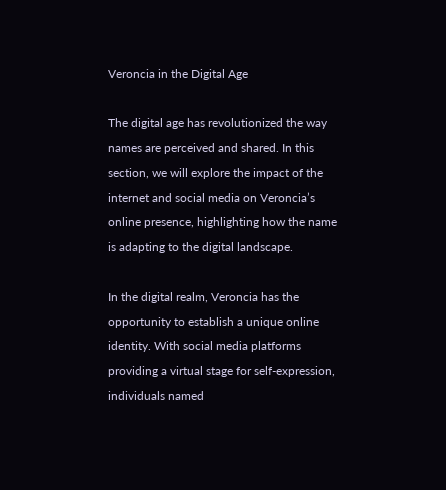Veroncia in the Digital Age

The digital age has revolutionized the way names are perceived and shared. In this section, we will explore the impact of the internet and social media on Veroncia’s online presence, highlighting how the name is adapting to the digital landscape.

In the digital realm, Veroncia has the opportunity to establish a unique online identity. With social media platforms providing a virtual stage for self-expression, individuals named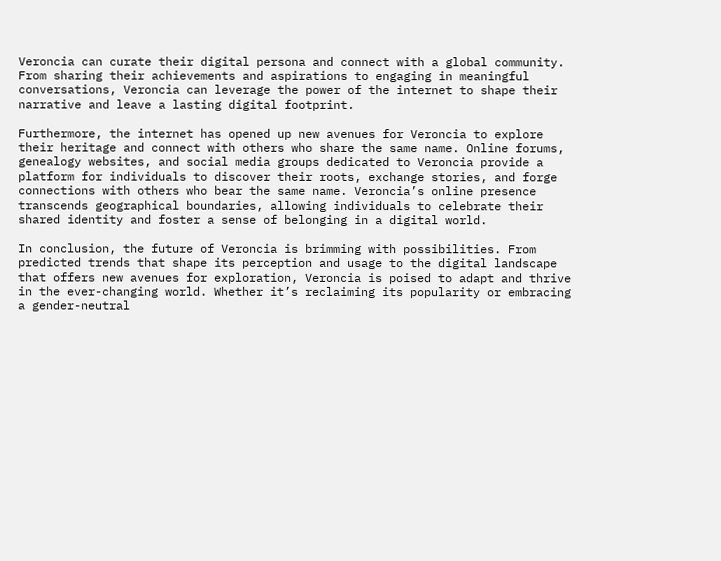Veroncia can curate their digital persona and connect with a global community. From sharing their achievements and aspirations to engaging in meaningful conversations, Veroncia can leverage the power of the internet to shape their narrative and leave a lasting digital footprint.

Furthermore, the internet has opened up new avenues for Veroncia to explore their heritage and connect with others who share the same name. Online forums, genealogy websites, and social media groups dedicated to Veroncia provide a platform for individuals to discover their roots, exchange stories, and forge connections with others who bear the same name. Veroncia’s online presence transcends geographical boundaries, allowing individuals to celebrate their shared identity and foster a sense of belonging in a digital world.

In conclusion, the future of Veroncia is brimming with possibilities. From predicted trends that shape its perception and usage to the digital landscape that offers new avenues for exploration, Veroncia is poised to adapt and thrive in the ever-changing world. Whether it’s reclaiming its popularity or embracing a gender-neutral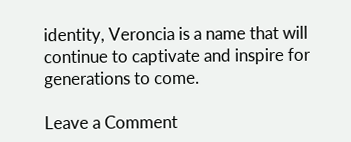identity, Veroncia is a name that will continue to captivate and inspire for generations to come.

Leave a Comment